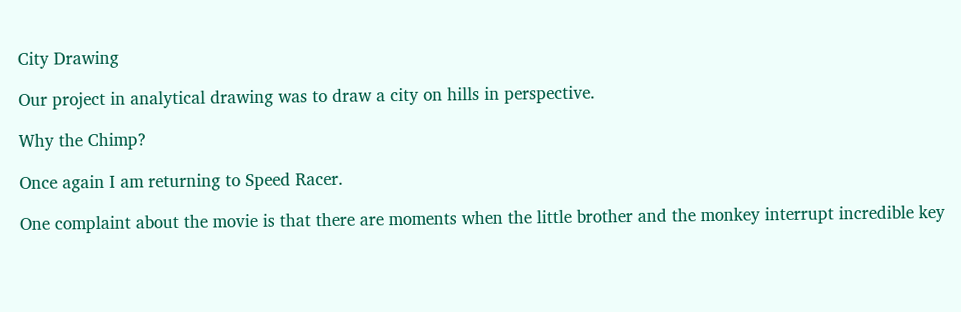City Drawing

Our project in analytical drawing was to draw a city on hills in perspective.

Why the Chimp?

Once again I am returning to Speed Racer.

One complaint about the movie is that there are moments when the little brother and the monkey interrupt incredible key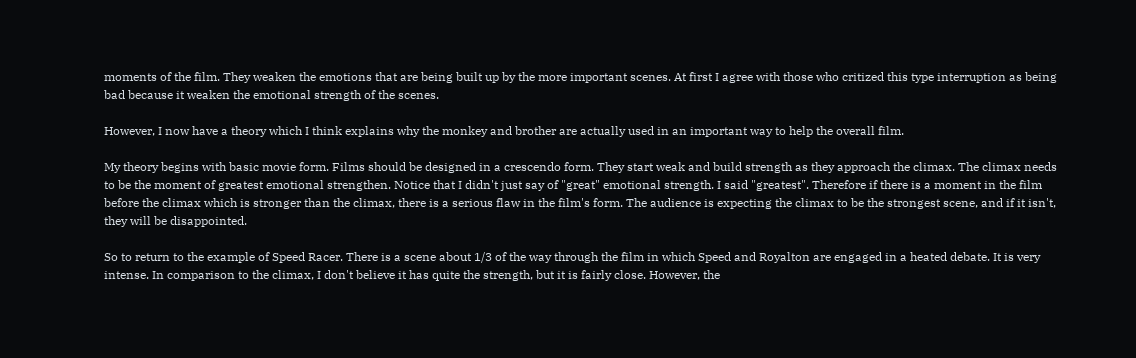moments of the film. They weaken the emotions that are being built up by the more important scenes. At first I agree with those who critized this type interruption as being bad because it weaken the emotional strength of the scenes.

However, I now have a theory which I think explains why the monkey and brother are actually used in an important way to help the overall film.

My theory begins with basic movie form. Films should be designed in a crescendo form. They start weak and build strength as they approach the climax. The climax needs to be the moment of greatest emotional strengthen. Notice that I didn't just say of "great" emotional strength. I said "greatest". Therefore if there is a moment in the film before the climax which is stronger than the climax, there is a serious flaw in the film's form. The audience is expecting the climax to be the strongest scene, and if it isn't, they will be disappointed.

So to return to the example of Speed Racer. There is a scene about 1/3 of the way through the film in which Speed and Royalton are engaged in a heated debate. It is very intense. In comparison to the climax, I don't believe it has quite the strength, but it is fairly close. However, the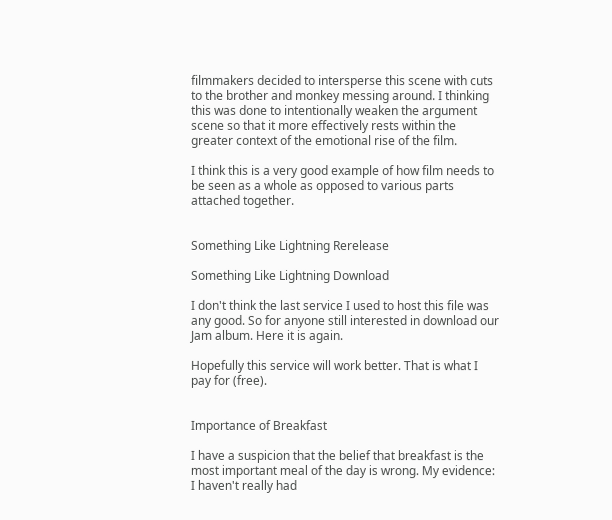filmmakers decided to intersperse this scene with cuts to the brother and monkey messing around. I thinking this was done to intentionally weaken the argument scene so that it more effectively rests within the greater context of the emotional rise of the film.

I think this is a very good example of how film needs to be seen as a whole as opposed to various parts attached together.


Something Like Lightning Rerelease

Something Like Lightning Download

I don't think the last service I used to host this file was any good. So for anyone still interested in download our Jam album. Here it is again.

Hopefully this service will work better. That is what I pay for (free).


Importance of Breakfast

I have a suspicion that the belief that breakfast is the most important meal of the day is wrong. My evidence: I haven't really had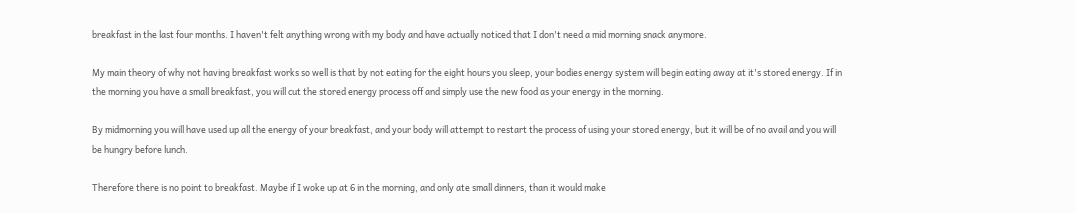breakfast in the last four months. I haven't felt anything wrong with my body and have actually noticed that I don't need a mid morning snack anymore.

My main theory of why not having breakfast works so well is that by not eating for the eight hours you sleep, your bodies energy system will begin eating away at it's stored energy. If in the morning you have a small breakfast, you will cut the stored energy process off and simply use the new food as your energy in the morning.

By midmorning you will have used up all the energy of your breakfast, and your body will attempt to restart the process of using your stored energy, but it will be of no avail and you will be hungry before lunch.

Therefore there is no point to breakfast. Maybe if I woke up at 6 in the morning, and only ate small dinners, than it would make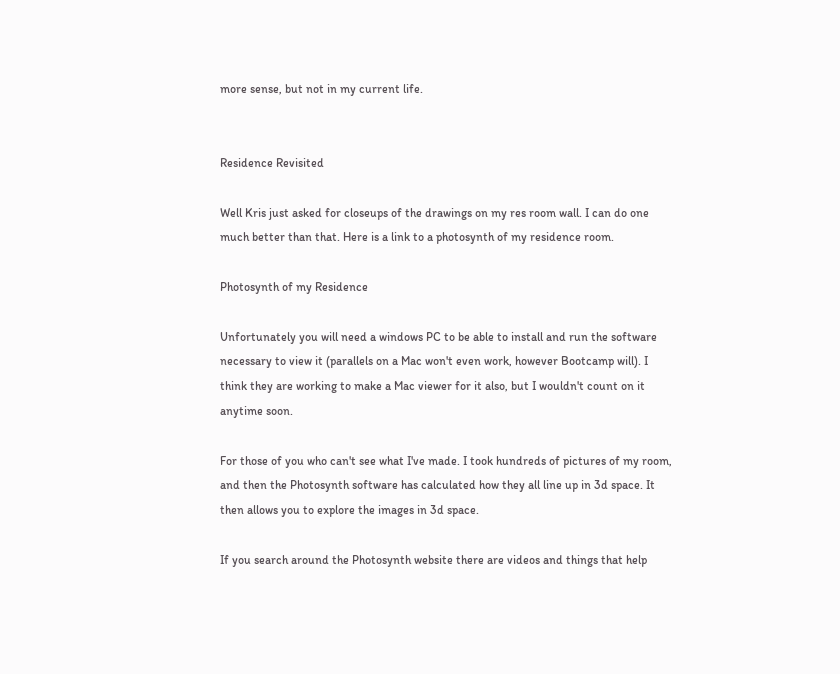more sense, but not in my current life.


Residence Revisited

Well Kris just asked for closeups of the drawings on my res room wall. I can do one much better than that. Here is a link to a photosynth of my residence room.

Photosynth of my Residence

Unfortunately you will need a windows PC to be able to install and run the software necessary to view it (parallels on a Mac won't even work, however Bootcamp will). I think they are working to make a Mac viewer for it also, but I wouldn't count on it anytime soon.

For those of you who can't see what I've made. I took hundreds of pictures of my room, and then the Photosynth software has calculated how they all line up in 3d space. It then allows you to explore the images in 3d space.

If you search around the Photosynth website there are videos and things that help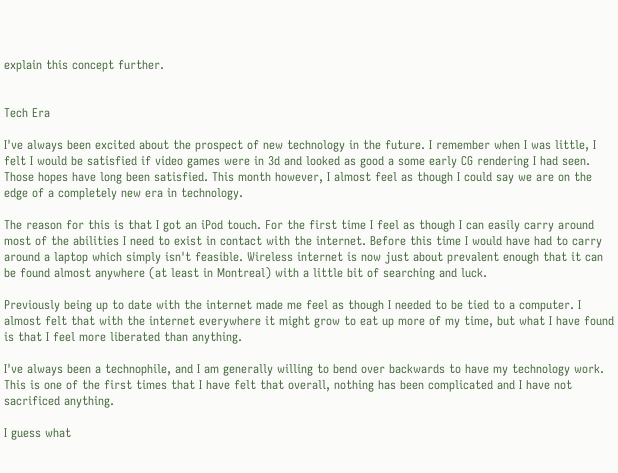explain this concept further.


Tech Era

I've always been excited about the prospect of new technology in the future. I remember when I was little, I felt I would be satisfied if video games were in 3d and looked as good a some early CG rendering I had seen. Those hopes have long been satisfied. This month however, I almost feel as though I could say we are on the edge of a completely new era in technology.

The reason for this is that I got an iPod touch. For the first time I feel as though I can easily carry around most of the abilities I need to exist in contact with the internet. Before this time I would have had to carry around a laptop which simply isn't feasible. Wireless internet is now just about prevalent enough that it can be found almost anywhere (at least in Montreal) with a little bit of searching and luck.

Previously being up to date with the internet made me feel as though I needed to be tied to a computer. I almost felt that with the internet everywhere it might grow to eat up more of my time, but what I have found is that I feel more liberated than anything.

I've always been a technophile, and I am generally willing to bend over backwards to have my technology work. This is one of the first times that I have felt that overall, nothing has been complicated and I have not sacrificed anything.

I guess what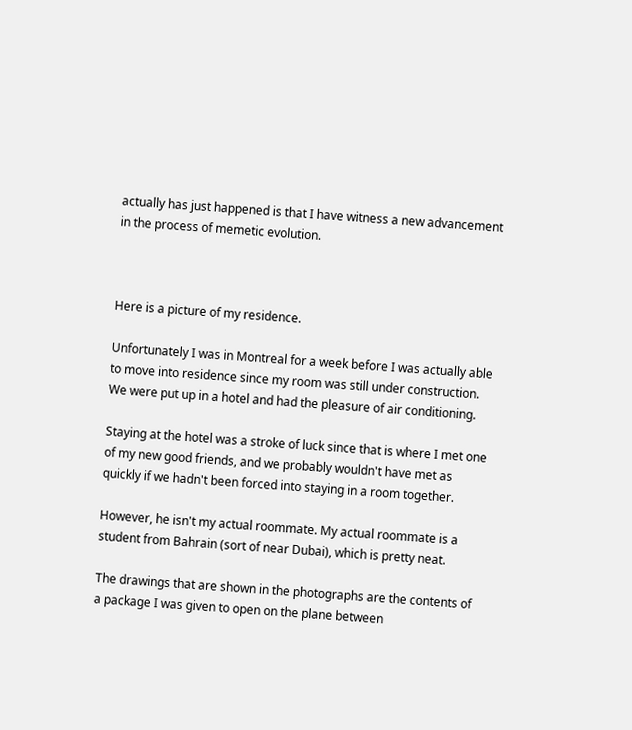actually has just happened is that I have witness a new advancement in the process of memetic evolution.



Here is a picture of my residence.

Unfortunately I was in Montreal for a week before I was actually able to move into residence since my room was still under construction. We were put up in a hotel and had the pleasure of air conditioning.

Staying at the hotel was a stroke of luck since that is where I met one of my new good friends, and we probably wouldn't have met as quickly if we hadn't been forced into staying in a room together.

However, he isn't my actual roommate. My actual roommate is a student from Bahrain (sort of near Dubai), which is pretty neat.

The drawings that are shown in the photographs are the contents of a package I was given to open on the plane between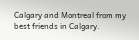Calgary and Montreal from my best friends in Calgary.